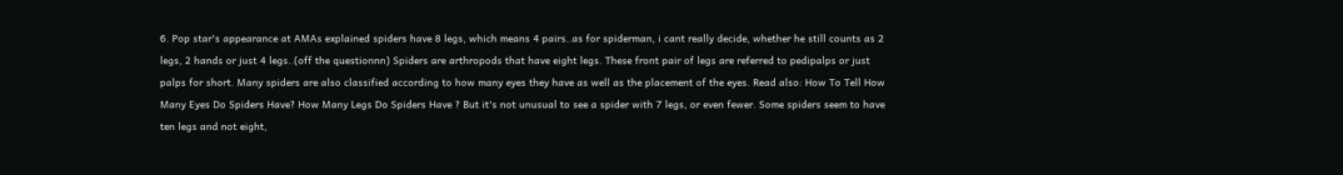6. Pop star's appearance at AMAs explained spiders have 8 legs, which means 4 pairs..as for spiderman, i cant really decide, whether he still counts as 2 legs, 2 hands or just 4 legs..(off the questionnn) Spiders are arthropods that have eight legs. These front pair of legs are referred to pedipalps or just palps for short. Many spiders are also classified according to how many eyes they have as well as the placement of the eyes. Read also: How To Tell How Many Eyes Do Spiders Have? How Many Legs Do Spiders Have ? But it's not unusual to see a spider with 7 legs, or even fewer. Some spiders seem to have ten legs and not eight,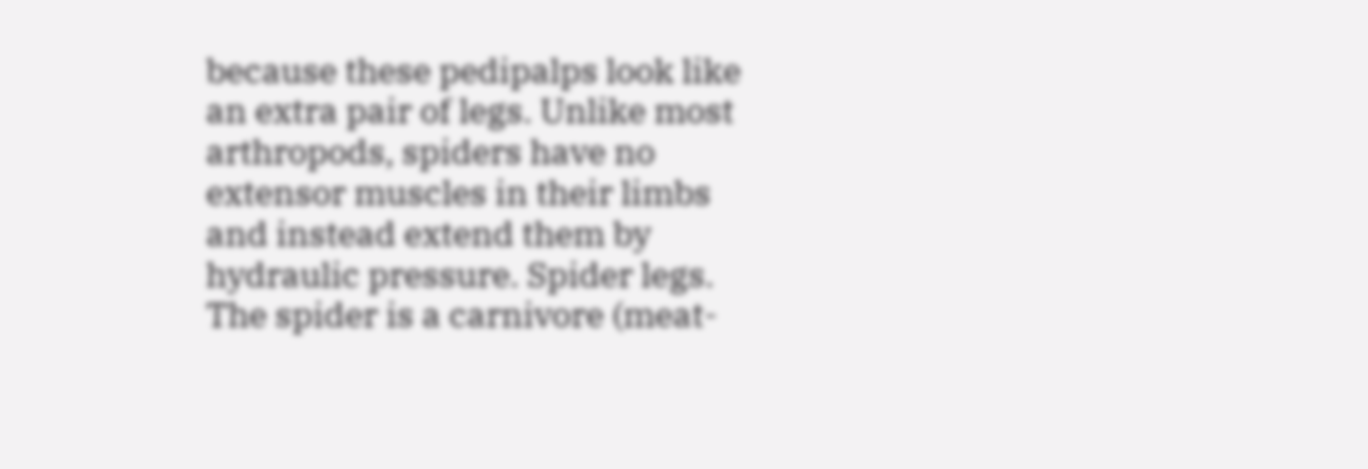because these pedipalps look like an extra pair of legs. Unlike most arthropods, spiders have no extensor muscles in their limbs and instead extend them by hydraulic pressure. Spider legs. The spider is a carnivore (meat-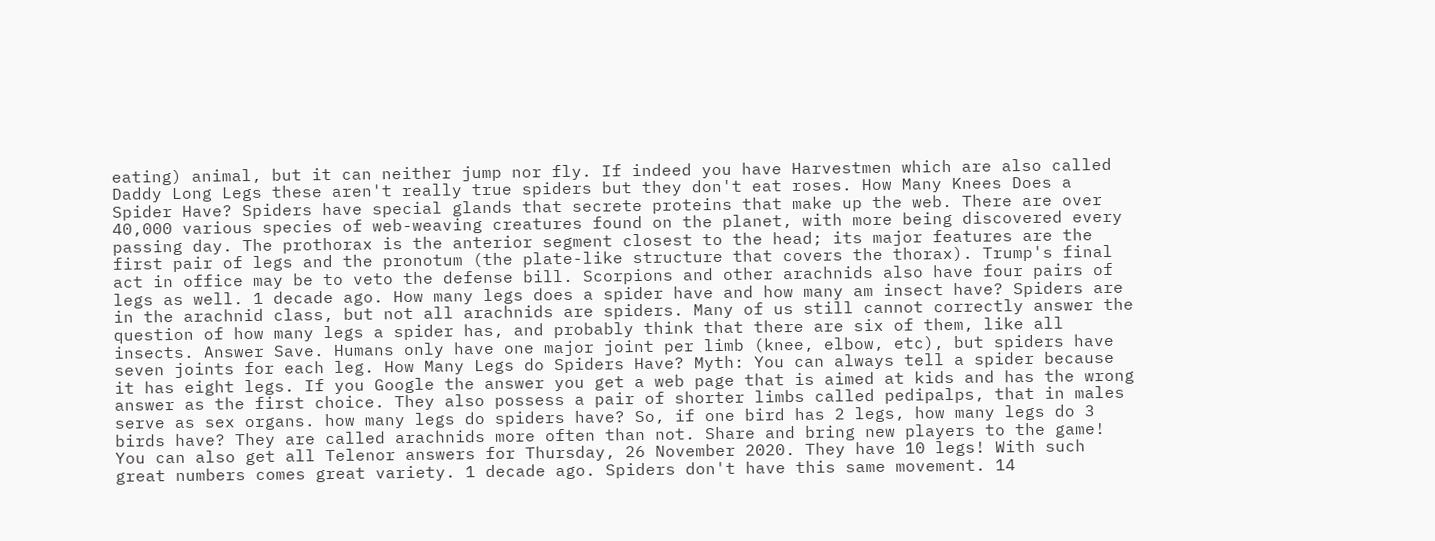eating) animal, but it can neither jump nor fly. If indeed you have Harvestmen which are also called Daddy Long Legs these aren't really true spiders but they don't eat roses. How Many Knees Does a Spider Have? Spiders have special glands that secrete proteins that make up the web. There are over 40,000 various species of web-weaving creatures found on the planet, with more being discovered every passing day. The prothorax is the anterior segment closest to the head; its major features are the first pair of legs and the pronotum (the plate-like structure that covers the thorax). Trump's final act in office may be to veto the defense bill. Scorpions and other arachnids also have four pairs of legs as well. 1 decade ago. How many legs does a spider have and how many am insect have? Spiders are in the arachnid class, but not all arachnids are spiders. Many of us still cannot correctly answer the question of how many legs a spider has, and probably think that there are six of them, like all insects. Answer Save. Humans only have one major joint per limb (knee, elbow, etc), but spiders have seven joints for each leg. How Many Legs do Spiders Have? Myth: You can always tell a spider because it has eight legs. If you Google the answer you get a web page that is aimed at kids and has the wrong answer as the first choice. They also possess a pair of shorter limbs called pedipalps, that in males serve as sex organs. how many legs do spiders have? So, if one bird has 2 legs, how many legs do 3 birds have? They are called arachnids more often than not. Share and bring new players to the game! You can also get all Telenor answers for Thursday, 26 November 2020. They have 10 legs! With such great numbers comes great variety. 1 decade ago. Spiders don't have this same movement. 14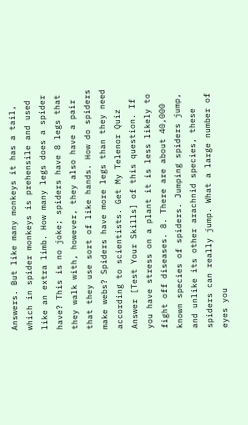Answers. But like many monkeys it has a tail, which in spider monkeys is prehensile and used like an extra limb. How many legs does a spider have? This is no joke; spiders have 8 legs that they walk with, however, they also have a pair that they use sort of like hands. How do spiders make webs? Spiders have more legs than they need according to scientists. Get My Telenor Quiz Answer [Test Your Skills] of this question. If you have stress on a plant it is less likely to fight off diseases. 8. There are about 40,000 known species of spiders. Jumping spiders jump, and unlike its other arachnid species, these spiders can really jump. What a large number of eyes you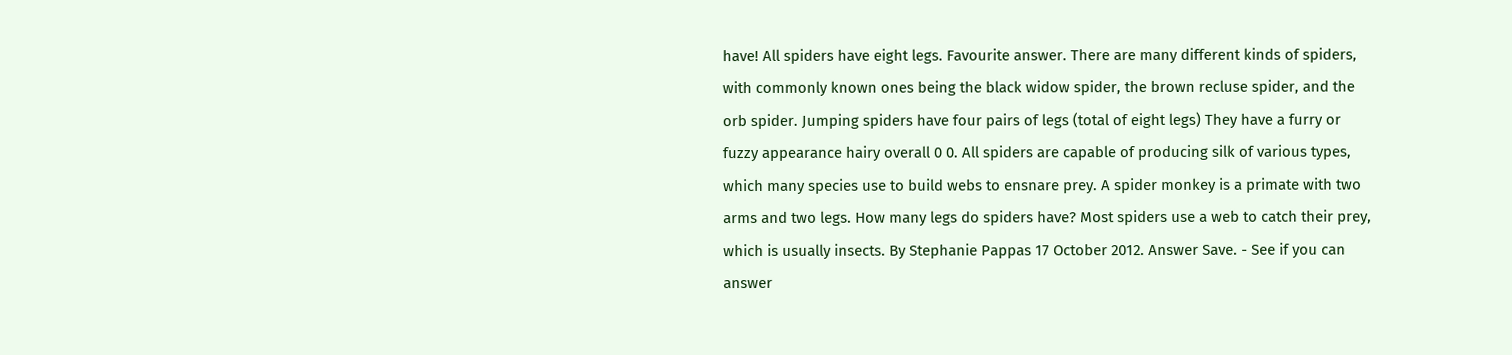have! All spiders have eight legs. Favourite answer. There are many different kinds of spiders, with commonly known ones being the black widow spider, the brown recluse spider, and the orb spider. Jumping spiders have four pairs of legs (total of eight legs) They have a furry or fuzzy appearance hairy overall 0 0. All spiders are capable of producing silk of various types, which many species use to build webs to ensnare prey. A spider monkey is a primate with two arms and two legs. How many legs do spiders have? Most spiders use a web to catch their prey, which is usually insects. By Stephanie Pappas 17 October 2012. Answer Save. - See if you can answer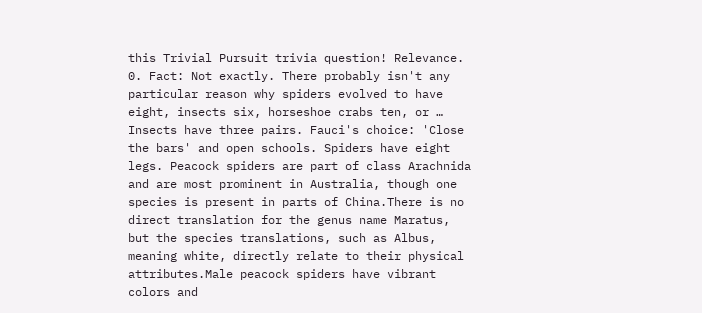this Trivial Pursuit trivia question! Relevance. 0. Fact: Not exactly. There probably isn't any particular reason why spiders evolved to have eight, insects six, horseshoe crabs ten, or … Insects have three pairs. Fauci's choice: 'Close the bars' and open schools. Spiders have eight legs. Peacock spiders are part of class Arachnida and are most prominent in Australia, though one species is present in parts of China.There is no direct translation for the genus name Maratus, but the species translations, such as Albus, meaning white, directly relate to their physical attributes.Male peacock spiders have vibrant colors and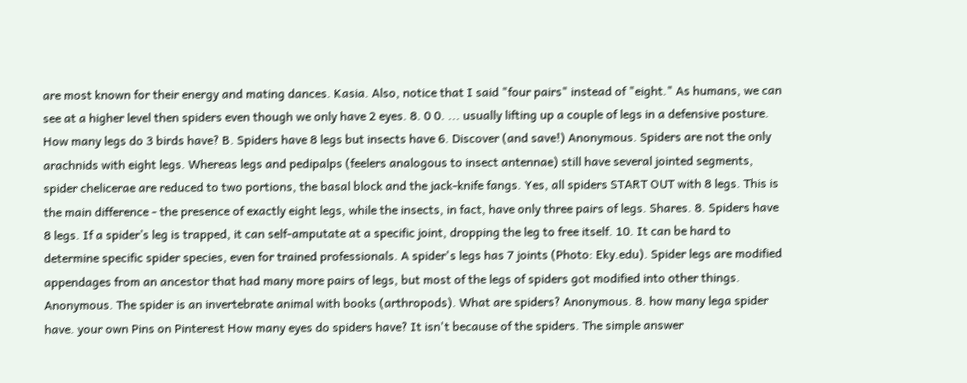are most known for their energy and mating dances. Kasia. Also, notice that I said "four pairs" instead of "eight." As humans, we can see at a higher level then spiders even though we only have 2 eyes. 8. 0 0. ... usually lifting up a couple of legs in a defensive posture. How many legs do 3 birds have? B. Spiders have 8 legs but insects have 6. Discover (and save!) Anonymous. Spiders are not the only arachnids with eight legs. Whereas legs and pedipalps (feelers analogous to insect antennae) still have several jointed segments, spider chelicerae are reduced to two portions, the basal block and the jack-knife fangs. Yes, all spiders START OUT with 8 legs. This is the main difference - the presence of exactly eight legs, while the insects, in fact, have only three pairs of legs. Shares. 8. Spiders have 8 legs. If a spider’s leg is trapped, it can self-amputate at a specific joint, dropping the leg to free itself. 10. It can be hard to determine specific spider species, even for trained professionals. A spider's legs has 7 joints (Photo: Eky.edu). Spider legs are modified appendages from an ancestor that had many more pairs of legs, but most of the legs of spiders got modified into other things. Anonymous. The spider is an invertebrate animal with books (arthropods). What are spiders? Anonymous. 8. how many lega spider have. your own Pins on Pinterest How many eyes do spiders have? It isn't because of the spiders. The simple answer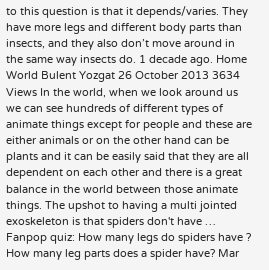to this question is that it depends/varies. They have more legs and different body parts than insects, and they also don’t move around in the same way insects do. 1 decade ago. Home World Bulent Yozgat 26 October 2013 3634 Views In the world, when we look around us we can see hundreds of different types of animate things except for people and these are either animals or on the other hand can be plants and it can be easily said that they are all dependent on each other and there is a great balance in the world between those animate things. The upshot to having a multi jointed exoskeleton is that spiders don't have … Fanpop quiz: How many legs do spiders have ? How many leg parts does a spider have? Mar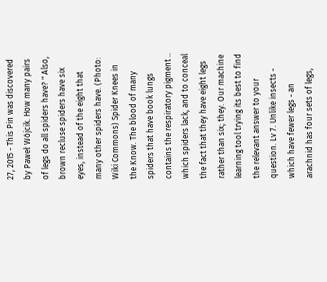27, 2015 - This Pin was discovered by Paweł Wójcik. How many pairs of legs do all spiders have? " Also, brown recluse spiders have six eyes, instead of the eight that many other spiders have. (Photo: Wiki Commons) Spider Knees in the Know. The blood of many spiders that have book lungs contains the respiratory pigment .. which spiders lack, and to conceal the fact that they have eight legs rather than six; they. Our machine learning tool trying its best to find the relevant answer to your question. Lv 7. Unlike insects - which have fewer legs - an arachnid has four sets of legs,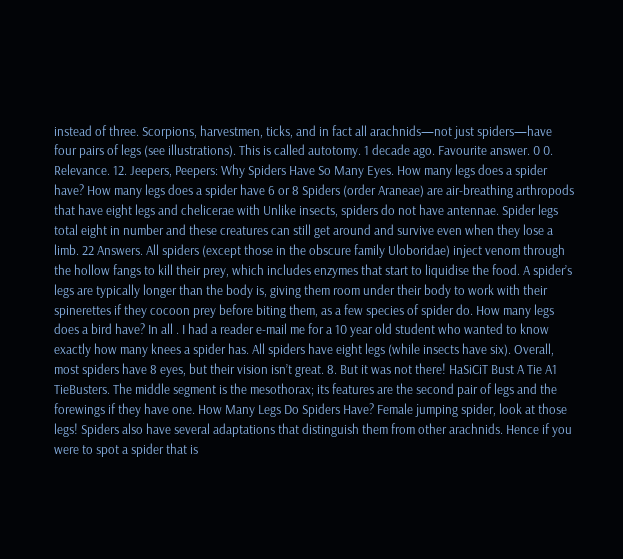instead of three. Scorpions, harvestmen, ticks, and in fact all arachnids—not just spiders—have four pairs of legs (see illustrations). This is called autotomy. 1 decade ago. Favourite answer. 0 0. Relevance. 12. Jeepers, Peepers: Why Spiders Have So Many Eyes. How many legs does a spider have? How many legs does a spider have 6 or 8 Spiders (order Araneae) are air-breathing arthropods that have eight legs and chelicerae with Unlike insects, spiders do not have antennae. Spider legs total eight in number and these creatures can still get around and survive even when they lose a limb. 22 Answers. All spiders (except those in the obscure family Uloboridae) inject venom through the hollow fangs to kill their prey, which includes enzymes that start to liquidise the food. A spider’s legs are typically longer than the body is, giving them room under their body to work with their spinerettes if they cocoon prey before biting them, as a few species of spider do. How many legs does a bird have? In all . I had a reader e-mail me for a 10 year old student who wanted to know exactly how many knees a spider has. All spiders have eight legs (while insects have six). Overall, most spiders have 8 eyes, but their vision isn’t great. 8. But it was not there! HaSiCiT Bust A Tie A1 TieBusters. The middle segment is the mesothorax; its features are the second pair of legs and the forewings if they have one. How Many Legs Do Spiders Have? Female jumping spider, look at those legs! Spiders also have several adaptations that distinguish them from other arachnids. Hence if you were to spot a spider that is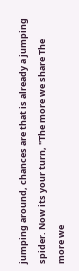jumping around, chances are that is already a jumping spider. Now its your turn, "The more we share The more we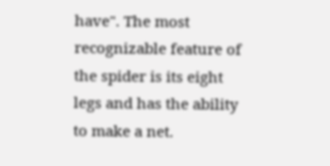have". The most recognizable feature of the spider is its eight legs and has the ability to make a net.